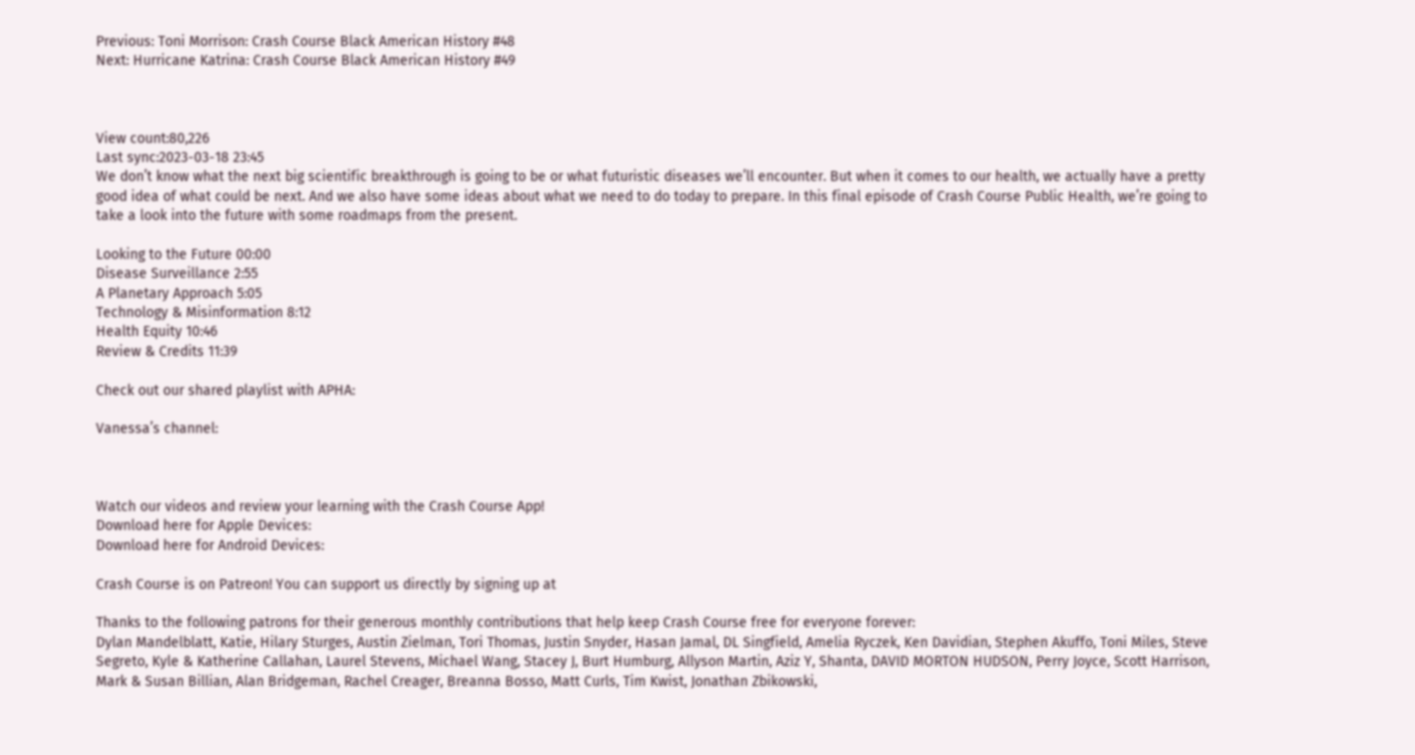Previous: Toni Morrison: Crash Course Black American History #48
Next: Hurricane Katrina: Crash Course Black American History #49



View count:80,226
Last sync:2023-03-18 23:45
We don’t know what the next big scientific breakthrough is going to be or what futuristic diseases we’ll encounter. But when it comes to our health, we actually have a pretty good idea of what could be next. And we also have some ideas about what we need to do today to prepare. In this final episode of Crash Course Public Health, we’re going to take a look into the future with some roadmaps from the present.

Looking to the Future 00:00
Disease Surveillance 2:55
A Planetary Approach 5:05
Technology & Misinformation 8:12
Health Equity 10:46
Review & Credits 11:39

Check out our shared playlist with APHA:

Vanessa’s channel:



Watch our videos and review your learning with the Crash Course App!
Download here for Apple Devices:
Download here for Android Devices:

Crash Course is on Patreon! You can support us directly by signing up at

Thanks to the following patrons for their generous monthly contributions that help keep Crash Course free for everyone forever:
Dylan Mandelblatt, Katie, Hilary Sturges, Austin Zielman, Tori Thomas, Justin Snyder, Hasan Jamal, DL Singfield, Amelia Ryczek, Ken Davidian, Stephen Akuffo, Toni Miles, Steve Segreto, Kyle & Katherine Callahan, Laurel Stevens, Michael Wang, Stacey J, Burt Humburg, Allyson Martin, Aziz Y, Shanta, DAVID MORTON HUDSON, Perry Joyce, Scott Harrison, Mark & Susan Billian, Alan Bridgeman, Rachel Creager, Breanna Bosso, Matt Curls, Tim Kwist, Jonathan Zbikowski,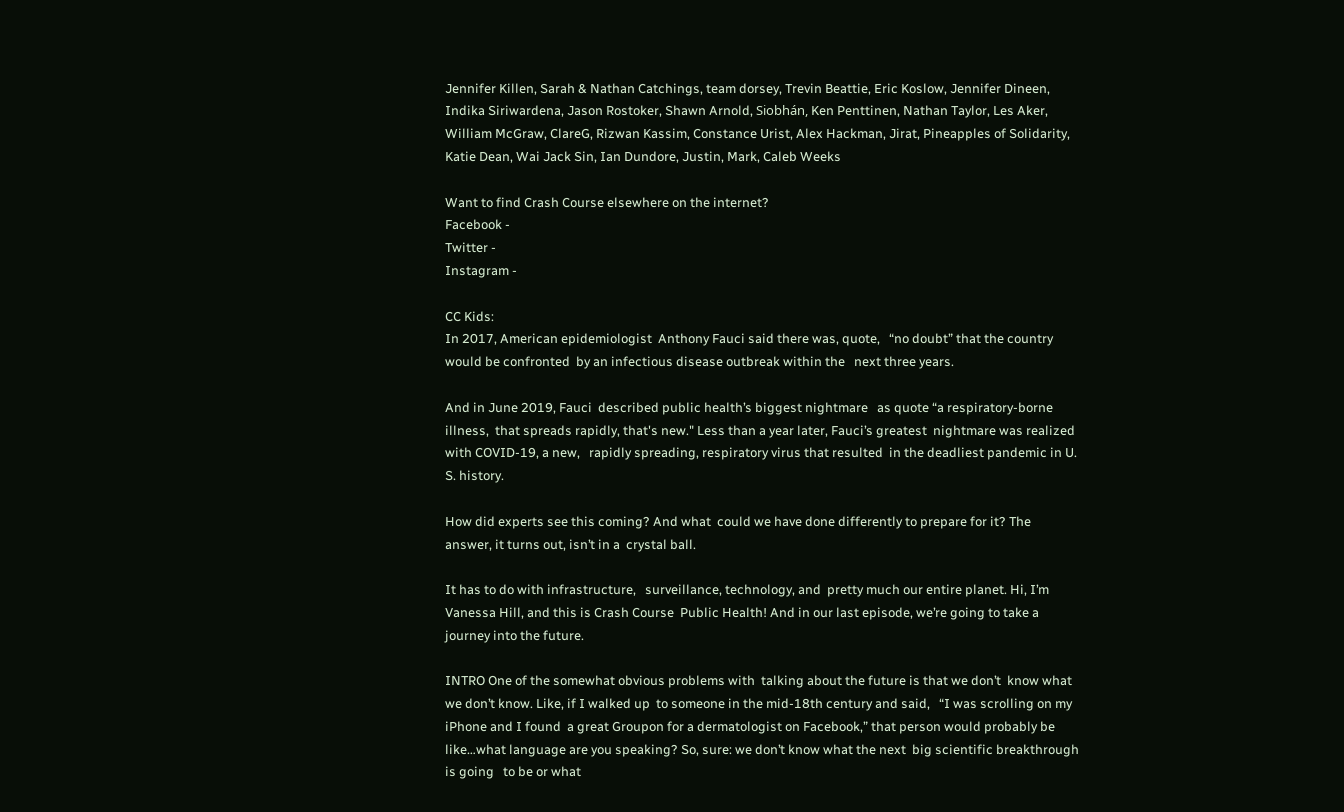Jennifer Killen, Sarah & Nathan Catchings, team dorsey, Trevin Beattie, Eric Koslow, Jennifer Dineen, Indika Siriwardena, Jason Rostoker, Shawn Arnold, Siobhán, Ken Penttinen, Nathan Taylor, Les Aker, William McGraw, ClareG, Rizwan Kassim, Constance Urist, Alex Hackman, Jirat, Pineapples of Solidarity, Katie Dean, Wai Jack Sin, Ian Dundore, Justin, Mark, Caleb Weeks

Want to find Crash Course elsewhere on the internet?
Facebook -
Twitter -
Instagram -

CC Kids:
In 2017, American epidemiologist  Anthony Fauci said there was, quote,   “no doubt” that the country would be confronted  by an infectious disease outbreak within the   next three years.

And in June 2019, Fauci  described public health’s biggest nightmare   as quote “a respiratory-borne illness,  that spreads rapidly, that's new." Less than a year later, Fauci’s greatest  nightmare was realized with COVID-19, a new,   rapidly spreading, respiratory virus that resulted  in the deadliest pandemic in U. S. history.

How did experts see this coming? And what  could we have done differently to prepare for it? The answer, it turns out, isn’t in a  crystal ball.

It has to do with infrastructure,   surveillance, technology, and  pretty much our entire planet. Hi, I’m Vanessa Hill, and this is Crash Course  Public Health! And in our last episode, we’re going to take a journey into the future.

INTRO One of the somewhat obvious problems with  talking about the future is that we don’t  know what we don’t know. Like, if I walked up  to someone in the mid-18th century and said,   “I was scrolling on my iPhone and I found  a great Groupon for a dermatologist on Facebook,” that person would probably be  like…what language are you speaking? So, sure: we don’t know what the next  big scientific breakthrough is going   to be or what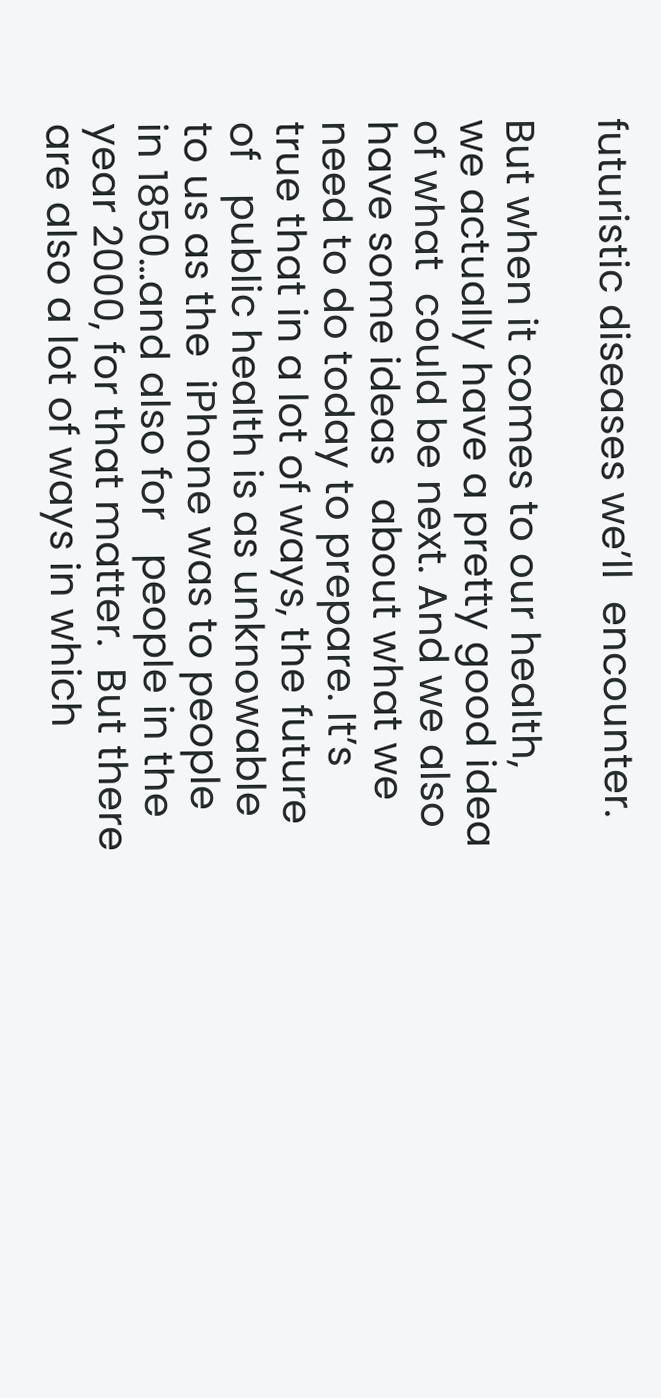futuristic diseases we’ll  encounter.

But when it comes to our health,   we actually have a pretty good idea of what  could be next. And we also have some ideas   about what we need to do today to prepare. It’s true that in a lot of ways, the future of   public health is as unknowable to us as the  iPhone was to people in 1850…and also for   people in the year 2000, for that matter.  But there are also a lot of ways in which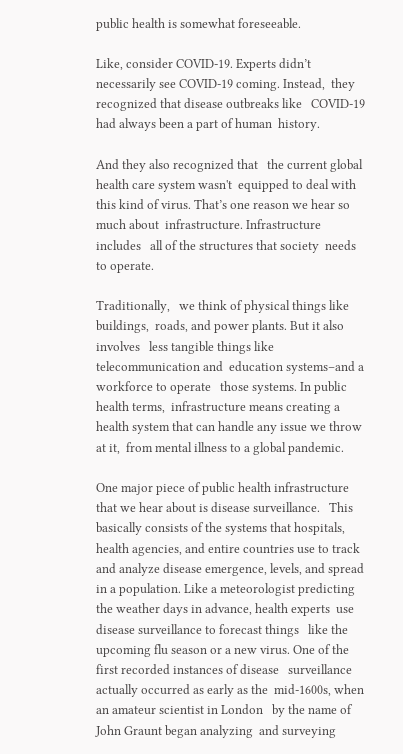public health is somewhat foreseeable.

Like, consider COVID-19. Experts didn’t   necessarily see COVID-19 coming. Instead,  they recognized that disease outbreaks like   COVID-19 had always been a part of human  history.

And they also recognized that   the current global health care system wasn't  equipped to deal with this kind of virus. That’s one reason we hear so much about  infrastructure. Infrastructure includes   all of the structures that society  needs to operate.

Traditionally,   we think of physical things like buildings,  roads, and power plants. But it also involves   less tangible things like telecommunication and  education systems–and a workforce to operate   those systems. In public health terms,  infrastructure means creating a   health system that can handle any issue we throw at it,  from mental illness to a global pandemic.

One major piece of public health infrastructure  that we hear about is disease surveillance.   This basically consists of the systems that hospitals,  health agencies, and entire countries use to track   and analyze disease emergence, levels, and spread  in a population. Like a meteorologist predicting   the weather days in advance, health experts  use disease surveillance to forecast things   like the upcoming flu season or a new virus. One of the first recorded instances of disease   surveillance actually occurred as early as the  mid-1600s, when an amateur scientist in London   by the name of John Graunt began analyzing  and surveying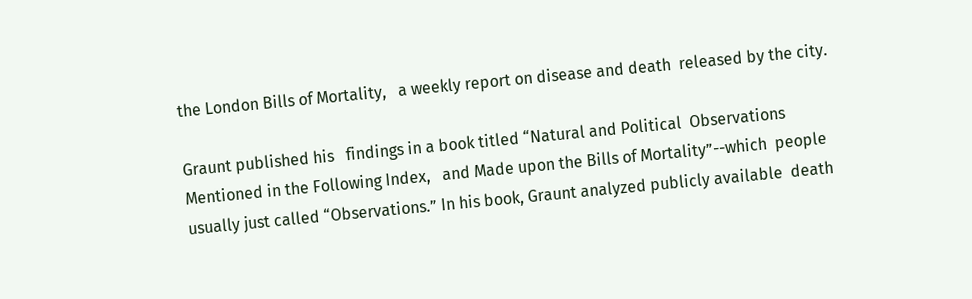the London Bills of Mortality,   a weekly report on disease and death  released by the city.

Graunt published his   findings in a book titled “Natural and Political  Observations Mentioned in the Following Index,   and Made upon the Bills of Mortality”--which  people usually just called “Observations.” In his book, Graunt analyzed publicly available  death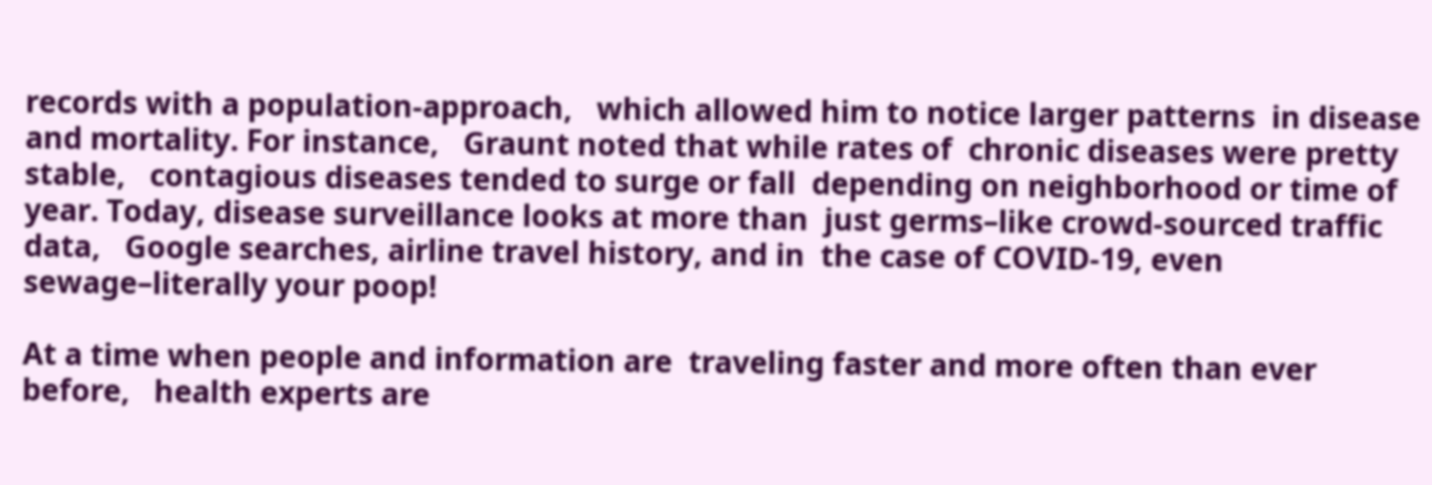records with a population-approach,   which allowed him to notice larger patterns  in disease and mortality. For instance,   Graunt noted that while rates of  chronic diseases were pretty stable,   contagious diseases tended to surge or fall  depending on neighborhood or time of year. Today, disease surveillance looks at more than  just germs–like crowd-sourced traffic data,   Google searches, airline travel history, and in  the case of COVID-19, even sewage–literally your poop!

At a time when people and information are  traveling faster and more often than ever before,   health experts are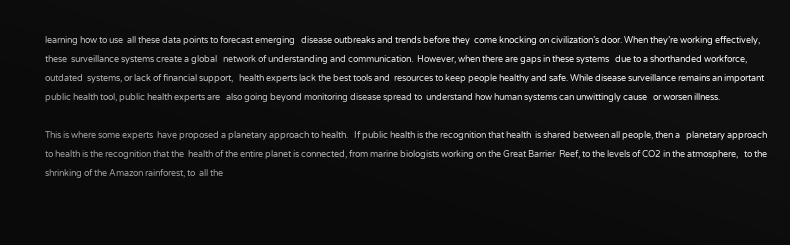learning how to use  all these data points to forecast emerging   disease outbreaks and trends before they  come knocking on civilization’s door. When they’re working effectively, these  surveillance systems create a global   network of understanding and communication.  However, when there are gaps in these systems   due to a shorthanded workforce, outdated  systems, or lack of financial support,   health experts lack the best tools and  resources to keep people healthy and safe. While disease surveillance remains an important  public health tool, public health experts are   also going beyond monitoring disease spread to  understand how human systems can unwittingly cause   or worsen illness.

This is where some experts  have proposed a planetary approach to health.   If public health is the recognition that health  is shared between all people, then a   planetary approach to health is the recognition that the  health of the entire planet is connected, from marine biologists working on the Great Barrier  Reef, to the levels of CO2 in the atmosphere,   to the shrinking of the Amazon rainforest, to  all the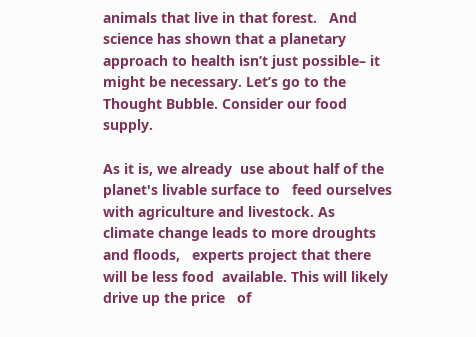animals that live in that forest.   And science has shown that a planetary  approach to health isn’t just possible– it might be necessary. Let’s go to the Thought Bubble. Consider our food supply.

As it is, we already  use about half of the planet's livable surface to   feed ourselves with agriculture and livestock. As  climate change leads to more droughts and floods,   experts project that there will be less food  available. This will likely drive up the price   of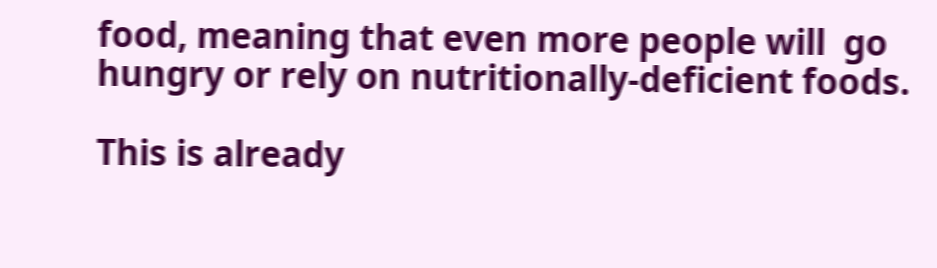food, meaning that even more people will  go hungry or rely on nutritionally-deficient foods.

This is already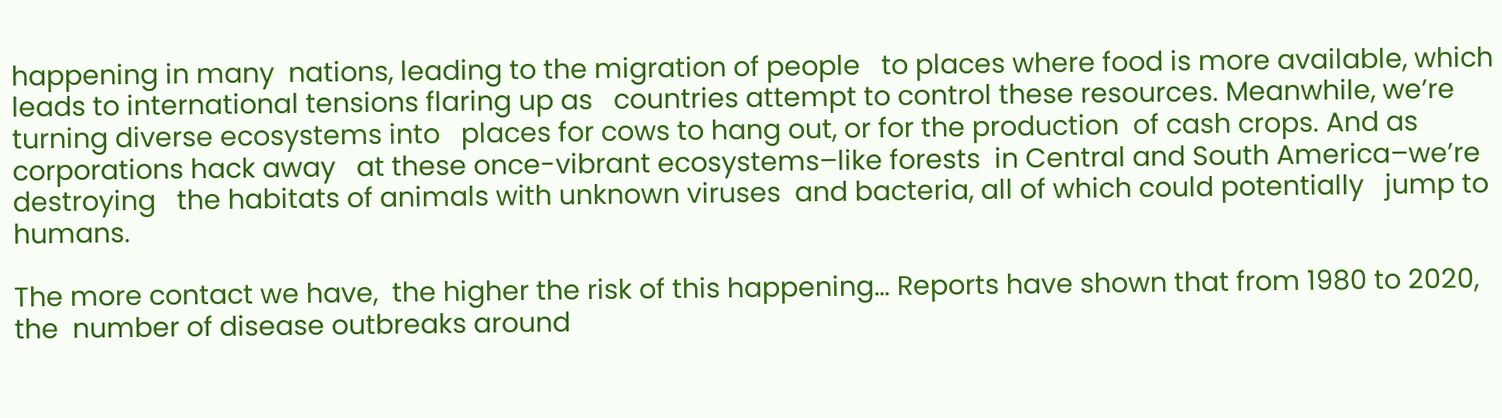happening in many  nations, leading to the migration of people   to places where food is more available, which  leads to international tensions flaring up as   countries attempt to control these resources. Meanwhile, we’re turning diverse ecosystems into   places for cows to hang out, or for the production  of cash crops. And as corporations hack away   at these once-vibrant ecosystems–like forests  in Central and South America–we’re destroying   the habitats of animals with unknown viruses  and bacteria, all of which could potentially   jump to humans.

The more contact we have,  the higher the risk of this happening… Reports have shown that from 1980 to 2020, the  number of disease outbreaks around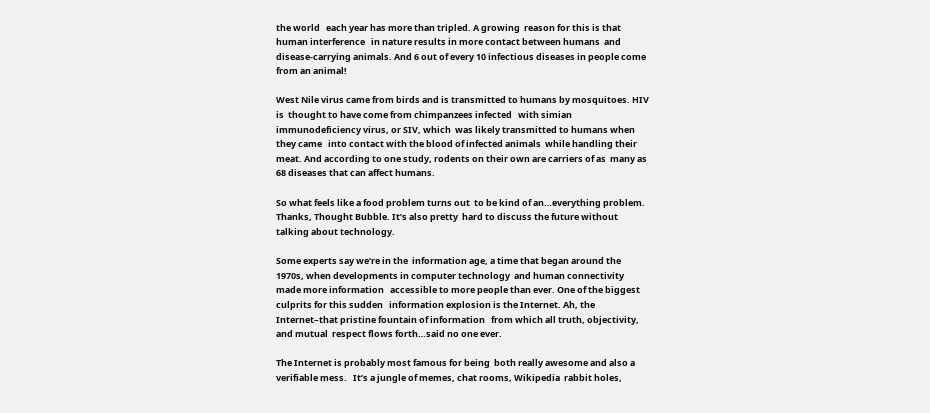the world   each year has more than tripled. A growing  reason for this is that human interference   in nature results in more contact between humans  and disease-carrying animals. And 6 out of every 10 infectious diseases in people come from an animal!

West Nile virus came from birds and is transmitted to humans by mosquitoes. HIV is  thought to have come from chimpanzees infected   with simian immunodeficiency virus, or SIV, which  was likely transmitted to humans when they came   into contact with the blood of infected animals  while handling their meat. And according to one study, rodents on their own are carriers of as  many as 68 diseases that can affect humans.

So what feels like a food problem turns out  to be kind of an…everything problem. Thanks, Thought Bubble. It’s also pretty  hard to discuss the future without talking about technology.

Some experts say we’re in the  information age, a time that began around the 1970s, when developments in computer technology  and human connectivity made more information   accessible to more people than ever. One of the biggest culprits for this sudden   information explosion is the Internet. Ah, the  Internet–that pristine fountain of information   from which all truth, objectivity, and mutual  respect flows forth…said no one ever.

The Internet is probably most famous for being  both really awesome and also a verifiable mess.   It’s a jungle of memes, chat rooms, Wikipedia  rabbit holes,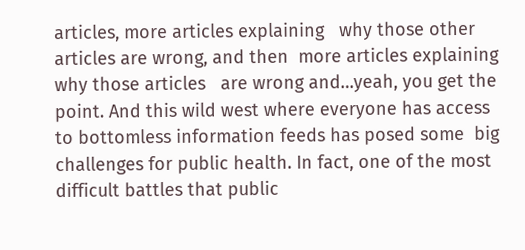articles, more articles explaining   why those other articles are wrong, and then  more articles explaining why those articles   are wrong and…yeah, you get the point. And this wild west where everyone has access   to bottomless information feeds has posed some  big challenges for public health. In fact, one of the most difficult battles that public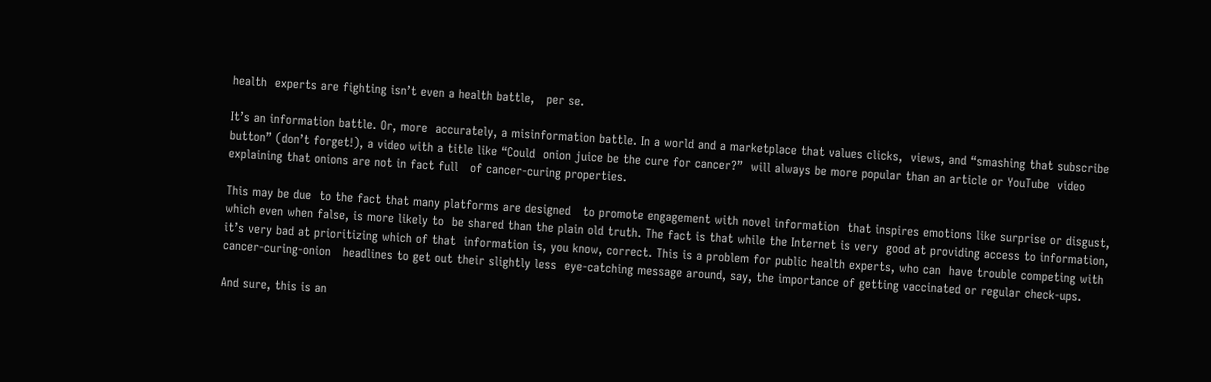health  experts are fighting isn’t even a health battle,   per se.

It’s an information battle. Or, more  accurately, a misinformation battle. In a world and a marketplace that values clicks,  views, and “smashing that subscribe button” (don’t forget!), a video with a title like “Could  onion juice be the cure for cancer?”  will always be more popular than an article or YouTube  video explaining that onions are not in fact full   of cancer-curing properties.

This may be due  to the fact that many platforms are designed   to promote engagement with novel information  that inspires emotions like surprise or disgust,   which even when false, is more likely to  be shared than the plain old truth. The fact is that while the Internet is very  good at providing access to information,   it’s very bad at prioritizing which of that  information is, you know, correct. This is a problem for public health experts, who can  have trouble competing with cancer-curing-onion   headlines to get out their slightly less  eye-catching message around, say, the importance of getting vaccinated or regular check-ups.

And sure, this is an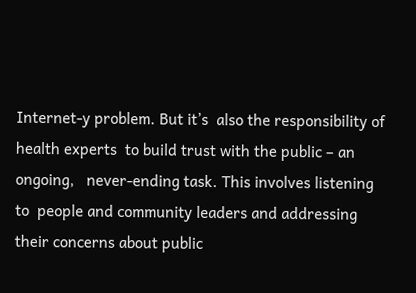Internet-y problem. But it’s  also the responsibility of health experts  to build trust with the public – an ongoing,   never-ending task. This involves listening to  people and community leaders and addressing   their concerns about public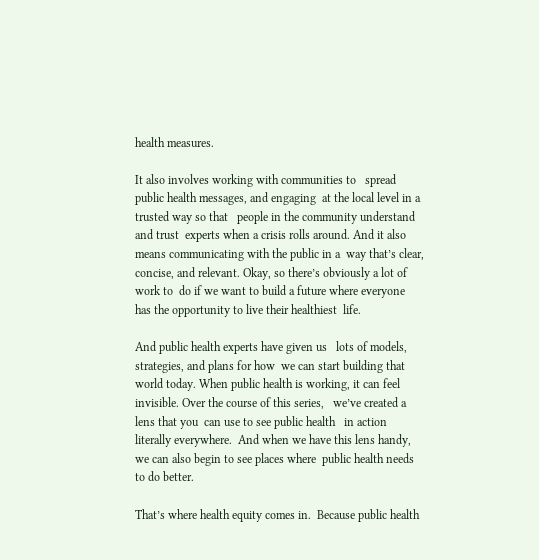health measures.

It also involves working with communities to   spread public health messages, and engaging  at the local level in a trusted way so that   people in the community understand and trust  experts when a crisis rolls around. And it also means communicating with the public in a  way that’s clear, concise, and relevant. Okay, so there’s obviously a lot of work to  do if we want to build a future where everyone   has the opportunity to live their healthiest  life.

And public health experts have given us   lots of models, strategies, and plans for how  we can start building that world today. When public health is working, it can feel  invisible. Over the course of this series,   we’ve created a lens that you  can use to see public health   in action literally everywhere.  And when we have this lens handy,   we can also begin to see places where  public health needs to do better.

That’s where health equity comes in.  Because public health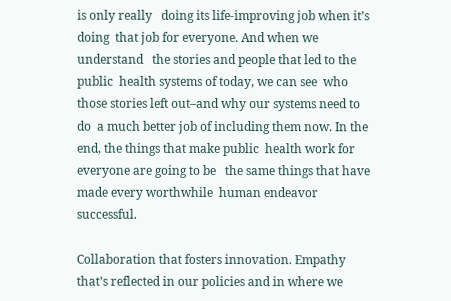is only really   doing its life-improving job when it’s doing  that job for everyone. And when we understand   the stories and people that led to the public  health systems of today, we can see  who those stories left out–and why our systems need to do  a much better job of including them now. In the end, the things that make public  health work for everyone are going to be   the same things that have made every worthwhile  human endeavor successful.

Collaboration that fosters innovation. Empathy that’s reflected in our policies and in where we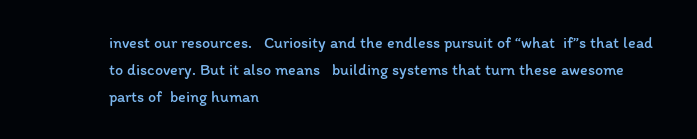invest our resources.   Curiosity and the endless pursuit of “what  if”s that lead to discovery. But it also means   building systems that turn these awesome parts of  being human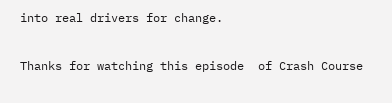into real drivers for change.

Thanks for watching this episode  of Crash Course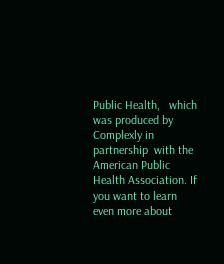Public Health,   which was produced by Complexly in partnership  with the American Public Health Association. If you want to learn even more about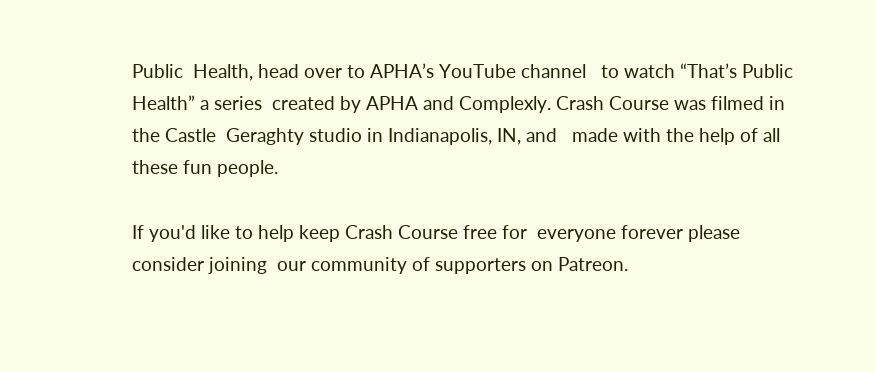Public  Health, head over to APHA’s YouTube channel   to watch “That’s Public Health” a series  created by APHA and Complexly. Crash Course was filmed in the Castle  Geraghty studio in Indianapolis, IN, and   made with the help of all these fun people.

If you'd like to help keep Crash Course free for  everyone forever please consider joining  our community of supporters on Patreon.